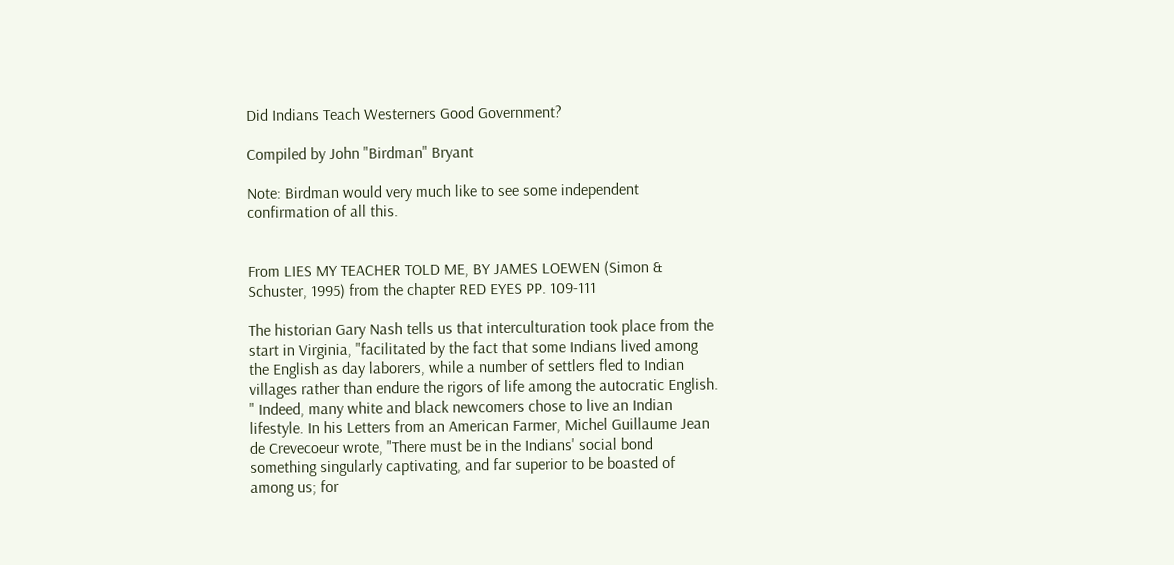Did Indians Teach Westerners Good Government?

Compiled by John "Birdman" Bryant

Note: Birdman would very much like to see some independent confirmation of all this.


From LIES MY TEACHER TOLD ME, BY JAMES LOEWEN (Simon & Schuster, 1995) from the chapter RED EYES PP. 109-111

The historian Gary Nash tells us that interculturation took place from the start in Virginia, "facilitated by the fact that some Indians lived among the English as day laborers, while a number of settlers fled to Indian villages rather than endure the rigors of life among the autocratic English. " Indeed, many white and black newcomers chose to live an Indian lifestyle. In his Letters from an American Farmer, Michel Guillaume Jean de Crevecoeur wrote, "There must be in the Indians' social bond something singularly captivating, and far superior to be boasted of among us; for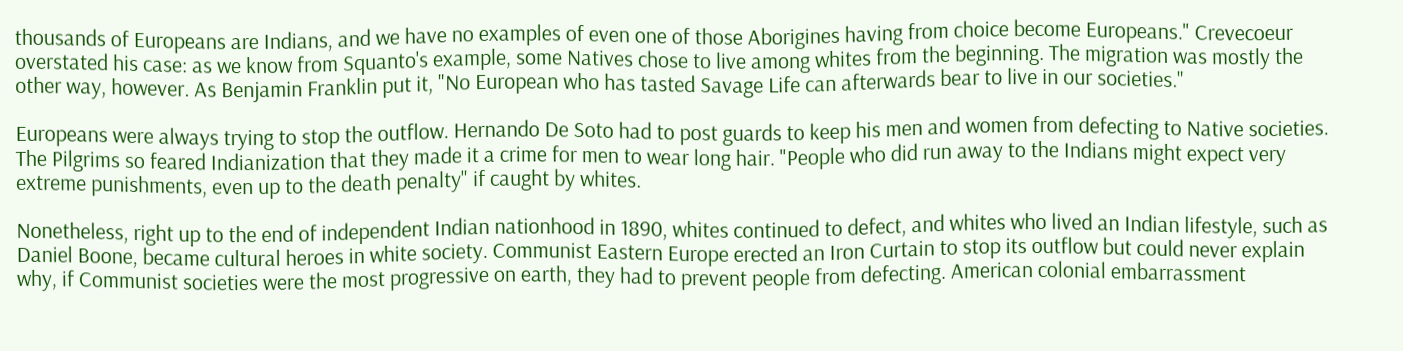thousands of Europeans are Indians, and we have no examples of even one of those Aborigines having from choice become Europeans." Crevecoeur overstated his case: as we know from Squanto's example, some Natives chose to live among whites from the beginning. The migration was mostly the other way, however. As Benjamin Franklin put it, "No European who has tasted Savage Life can afterwards bear to live in our societies."

Europeans were always trying to stop the outflow. Hernando De Soto had to post guards to keep his men and women from defecting to Native societies. The Pilgrims so feared Indianization that they made it a crime for men to wear long hair. "People who did run away to the Indians might expect very extreme punishments, even up to the death penalty" if caught by whites.

Nonetheless, right up to the end of independent Indian nationhood in 1890, whites continued to defect, and whites who lived an Indian lifestyle, such as Daniel Boone, became cultural heroes in white society. Communist Eastern Europe erected an Iron Curtain to stop its outflow but could never explain why, if Communist societies were the most progressive on earth, they had to prevent people from defecting. American colonial embarrassment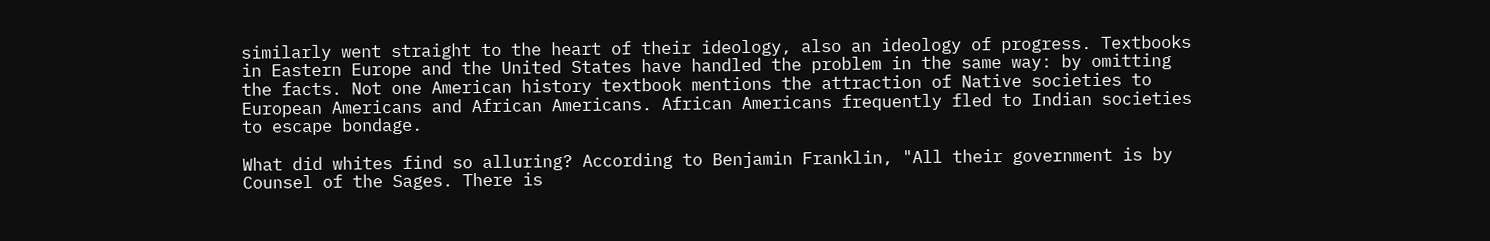similarly went straight to the heart of their ideology, also an ideology of progress. Textbooks in Eastern Europe and the United States have handled the problem in the same way: by omitting the facts. Not one American history textbook mentions the attraction of Native societies to European Americans and African Americans. African Americans frequently fled to Indian societies to escape bondage.

What did whites find so alluring? According to Benjamin Franklin, "All their government is by Counsel of the Sages. There is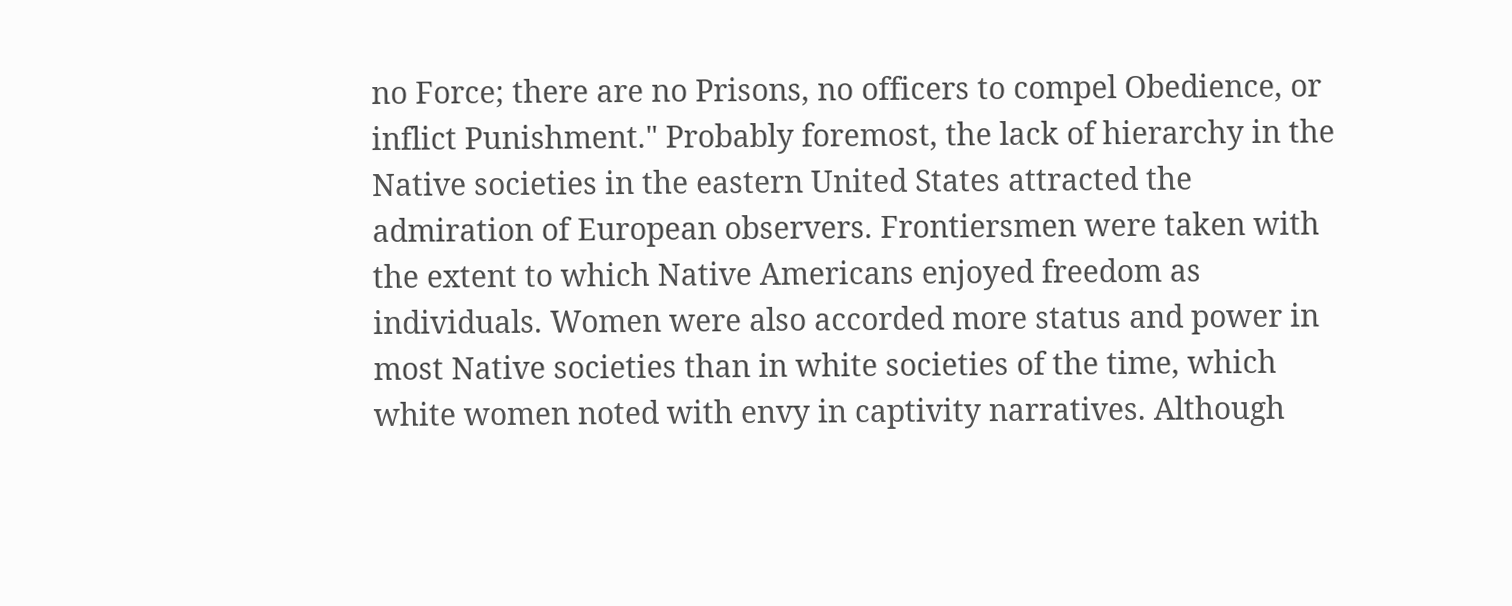no Force; there are no Prisons, no officers to compel Obedience, or inflict Punishment." Probably foremost, the lack of hierarchy in the Native societies in the eastern United States attracted the admiration of European observers. Frontiersmen were taken with the extent to which Native Americans enjoyed freedom as individuals. Women were also accorded more status and power in most Native societies than in white societies of the time, which white women noted with envy in captivity narratives. Although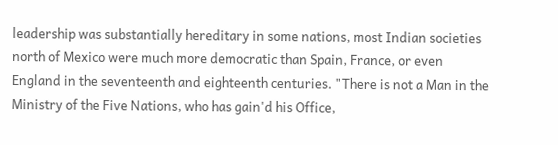leadership was substantially hereditary in some nations, most Indian societies north of Mexico were much more democratic than Spain, France, or even England in the seventeenth and eighteenth centuries. "There is not a Man in the Ministry of the Five Nations, who has gain'd his Office,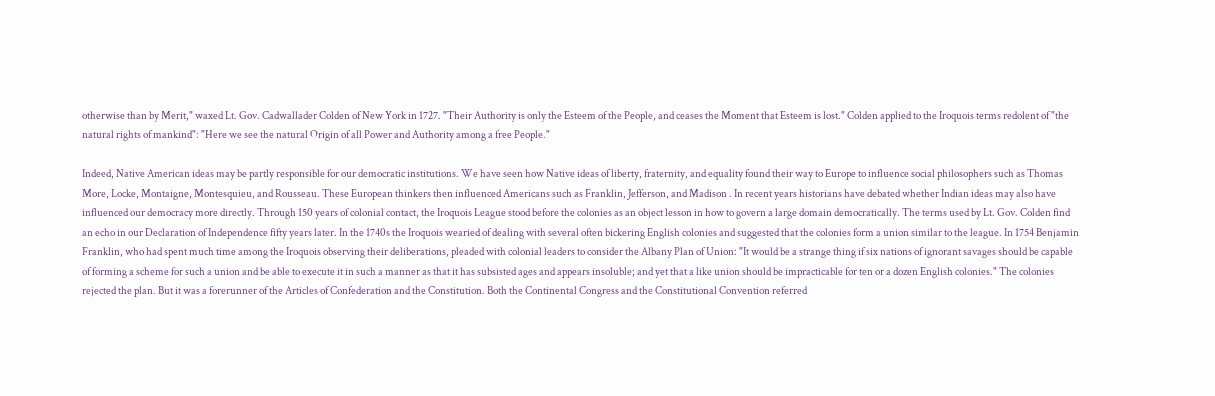otherwise than by Merit," waxed Lt. Gov. Cadwallader Colden of New York in 1727. "Their Authority is only the Esteem of the People, and ceases the Moment that Esteem is lost." Colden applied to the Iroquois terms redolent of "the natural rights of mankind": "Here we see the natural Origin of all Power and Authority among a free People."

Indeed, Native American ideas may be partly responsible for our democratic institutions. We have seen how Native ideas of liberty, fraternity, and equality found their way to Europe to influence social philosophers such as Thomas More, Locke, Montaigne, Montesquieu, and Rousseau. These European thinkers then influenced Americans such as Franklin, Jefferson, and Madison . In recent years historians have debated whether Indian ideas may also have influenced our democracy more directly. Through 150 years of colonial contact, the Iroquois League stood before the colonies as an object lesson in how to govern a large domain democratically. The terms used by Lt. Gov. Colden find an echo in our Declaration of Independence fifty years later. In the 1740s the Iroquois wearied of dealing with several often bickering English colonies and suggested that the colonies form a union similar to the league. In 1754 Benjamin Franklin, who had spent much time among the Iroquois observing their deliberations, pleaded with colonial leaders to consider the Albany Plan of Union: "It would be a strange thing if six nations of ignorant savages should be capable of forming a scheme for such a union and be able to execute it in such a manner as that it has subsisted ages and appears insoluble; and yet that a like union should be impracticable for ten or a dozen English colonies." The colonies rejected the plan. But it was a forerunner of the Articles of Confederation and the Constitution. Both the Continental Congress and the Constitutional Convention referred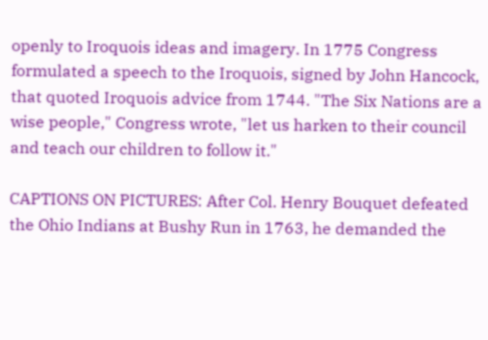openly to Iroquois ideas and imagery. In 1775 Congress formulated a speech to the Iroquois, signed by John Hancock, that quoted Iroquois advice from 1744. "The Six Nations are a wise people," Congress wrote, "let us harken to their council and teach our children to follow it."

CAPTIONS ON PICTURES: After Col. Henry Bouquet defeated the Ohio Indians at Bushy Run in 1763, he demanded the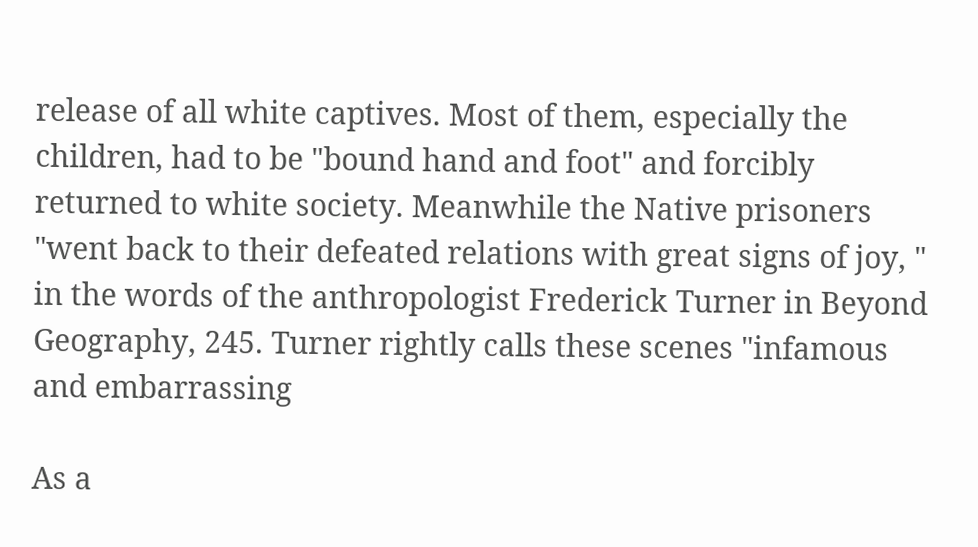release of all white captives. Most of them, especially the children, had to be "bound hand and foot" and forcibly returned to white society. Meanwhile the Native prisoners "went back to their defeated relations with great signs of joy, " in the words of the anthropologist Frederick Turner in Beyond Geography, 245. Turner rightly calls these scenes "infamous and embarrassing

As a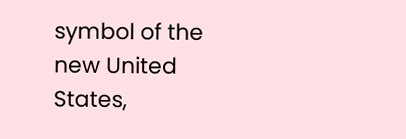symbol of the new United States,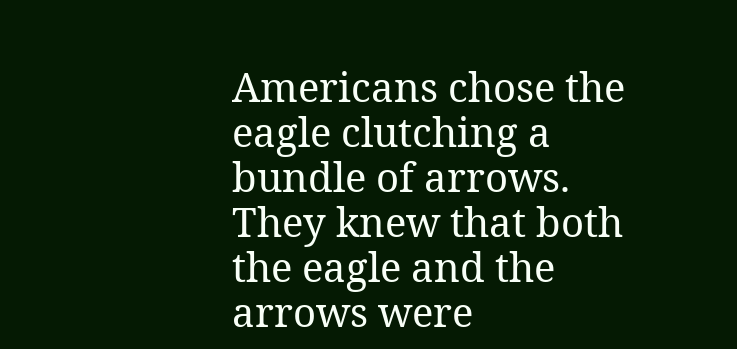Americans chose the eagle clutching a bundle of arrows. They knew that both the eagle and the arrows were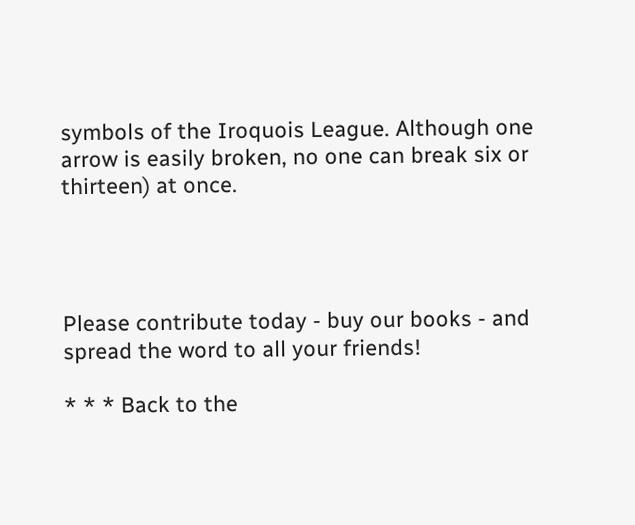symbols of the Iroquois League. Although one arrow is easily broken, no one can break six or thirteen) at once.




Please contribute today - buy our books - and spread the word to all your friends!

* * * Back to the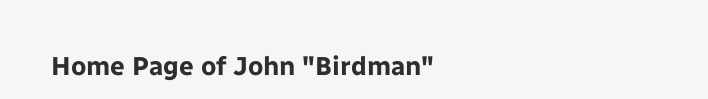Home Page of John "Birdman"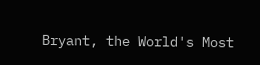Bryant, the World's Most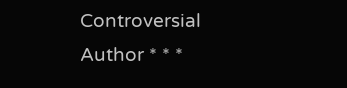Controversial Author * * *